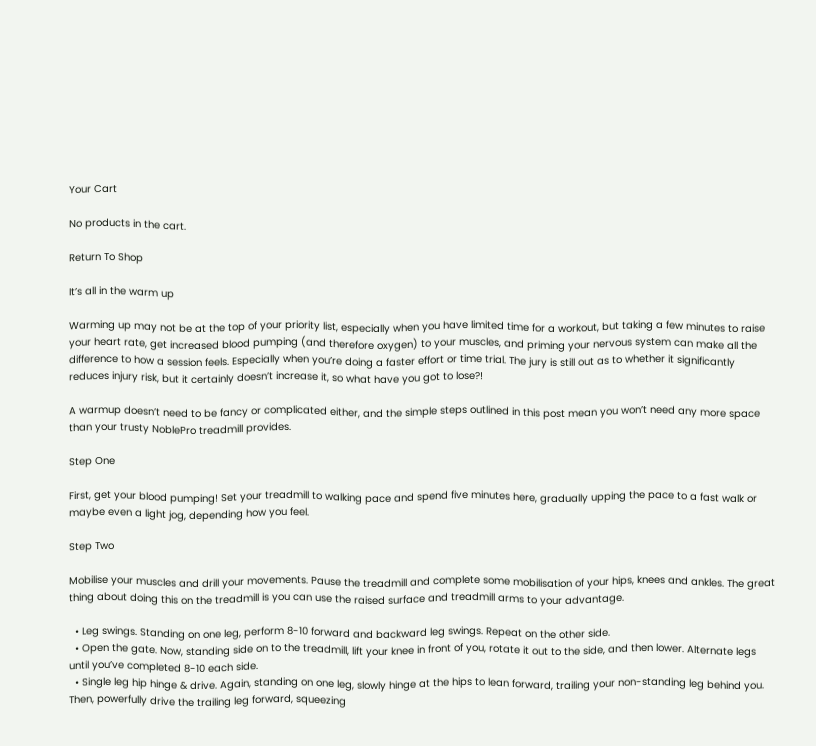Your Cart

No products in the cart.

Return To Shop

It’s all in the warm up

Warming up may not be at the top of your priority list, especially when you have limited time for a workout, but taking a few minutes to raise your heart rate, get increased blood pumping (and therefore oxygen) to your muscles, and priming your nervous system can make all the difference to how a session feels. Especially when you’re doing a faster effort or time trial. The jury is still out as to whether it significantly reduces injury risk, but it certainly doesn’t increase it, so what have you got to lose?!

A warmup doesn’t need to be fancy or complicated either, and the simple steps outlined in this post mean you won’t need any more space than your trusty NoblePro treadmill provides.

Step One

First, get your blood pumping! Set your treadmill to walking pace and spend five minutes here, gradually upping the pace to a fast walk or maybe even a light jog, depending how you feel.

Step Two

Mobilise your muscles and drill your movements. Pause the treadmill and complete some mobilisation of your hips, knees and ankles. The great thing about doing this on the treadmill is you can use the raised surface and treadmill arms to your advantage.

  • Leg swings. Standing on one leg, perform 8-10 forward and backward leg swings. Repeat on the other side.
  • Open the gate. Now, standing side on to the treadmill, lift your knee in front of you, rotate it out to the side, and then lower. Alternate legs until you’ve completed 8-10 each side.
  • Single leg hip hinge & drive. Again, standing on one leg, slowly hinge at the hips to lean forward, trailing your non-standing leg behind you. Then, powerfully drive the trailing leg forward, squeezing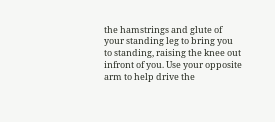the hamstrings and glute of your standing leg to bring you to standing, raising the knee out infront of you. Use your opposite arm to help drive the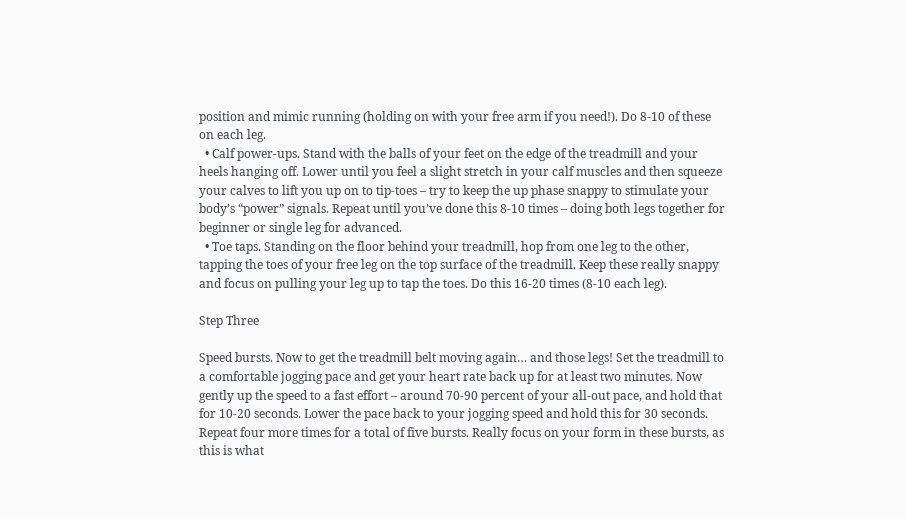position and mimic running (holding on with your free arm if you need!). Do 8-10 of these on each leg.
  • Calf power-ups. Stand with the balls of your feet on the edge of the treadmill and your heels hanging off. Lower until you feel a slight stretch in your calf muscles and then squeeze your calves to lift you up on to tip-toes – try to keep the up phase snappy to stimulate your body’s “power” signals. Repeat until you’ve done this 8-10 times – doing both legs together for beginner or single leg for advanced.
  • Toe taps. Standing on the floor behind your treadmill, hop from one leg to the other, tapping the toes of your free leg on the top surface of the treadmill. Keep these really snappy and focus on pulling your leg up to tap the toes. Do this 16-20 times (8-10 each leg).

Step Three

Speed bursts. Now to get the treadmill belt moving again… and those legs! Set the treadmill to a comfortable jogging pace and get your heart rate back up for at least two minutes. Now gently up the speed to a fast effort – around 70-90 percent of your all-out pace, and hold that for 10-20 seconds. Lower the pace back to your jogging speed and hold this for 30 seconds. Repeat four more times for a total of five bursts. Really focus on your form in these bursts, as this is what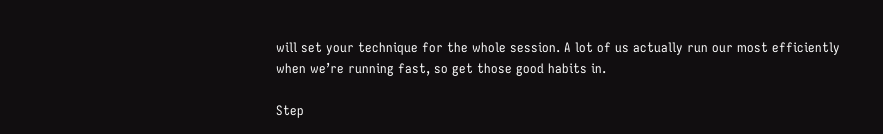will set your technique for the whole session. A lot of us actually run our most efficiently when we’re running fast, so get those good habits in.

Step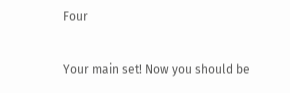Four

Your main set! Now you should be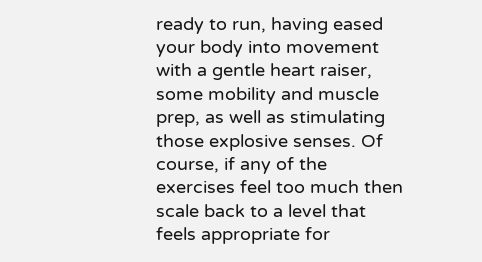ready to run, having eased your body into movement with a gentle heart raiser, some mobility and muscle prep, as well as stimulating those explosive senses. Of course, if any of the exercises feel too much then scale back to a level that feels appropriate for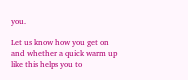you.

Let us know how you get on and whether a quick warm up like this helps you to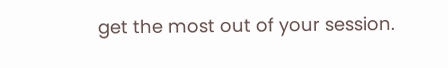get the most out of your session.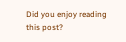Did you enjoy reading this post?